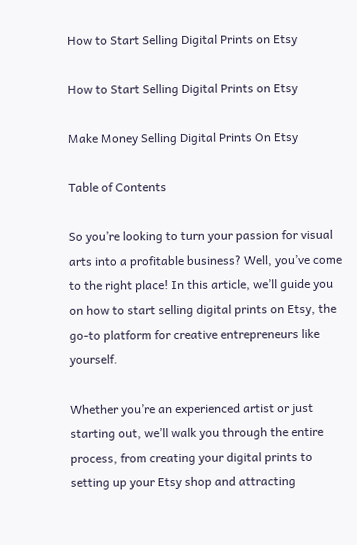How to Start Selling Digital Prints on Etsy

How to Start Selling Digital Prints on Etsy

Make Money Selling Digital Prints On Etsy

Table of Contents

So you’re looking to turn your passion for visual arts into a profitable business? Well, you’ve come to the right place! In this article, we’ll guide you on how to start selling digital prints on Etsy, the go-to platform for creative entrepreneurs like yourself.

Whether you’re an experienced artist or just starting out, we’ll walk you through the entire process, from creating your digital prints to setting up your Etsy shop and attracting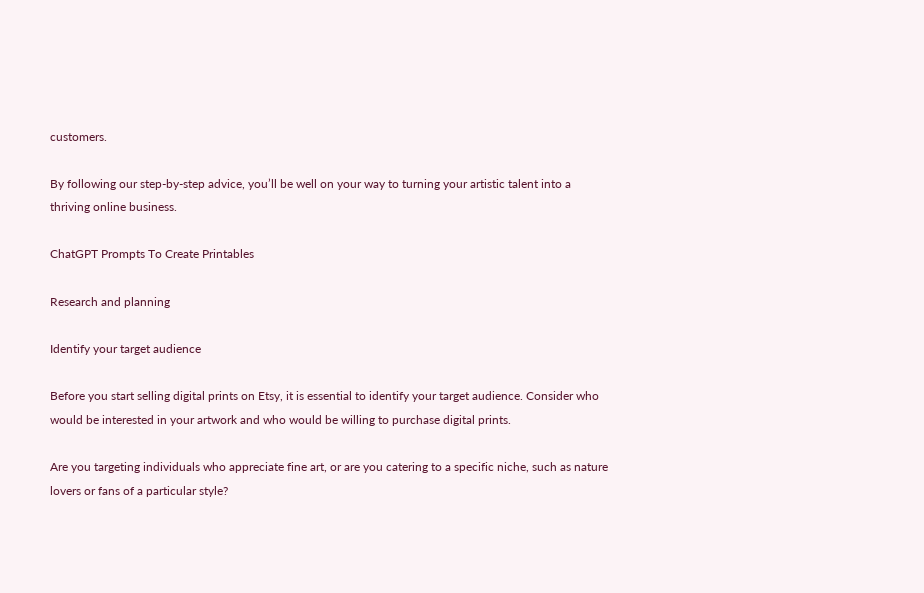customers.

By following our step-by-step advice, you’ll be well on your way to turning your artistic talent into a thriving online business.

ChatGPT Prompts To Create Printables

Research and planning

Identify your target audience

Before you start selling digital prints on Etsy, it is essential to identify your target audience. Consider who would be interested in your artwork and who would be willing to purchase digital prints.

Are you targeting individuals who appreciate fine art, or are you catering to a specific niche, such as nature lovers or fans of a particular style?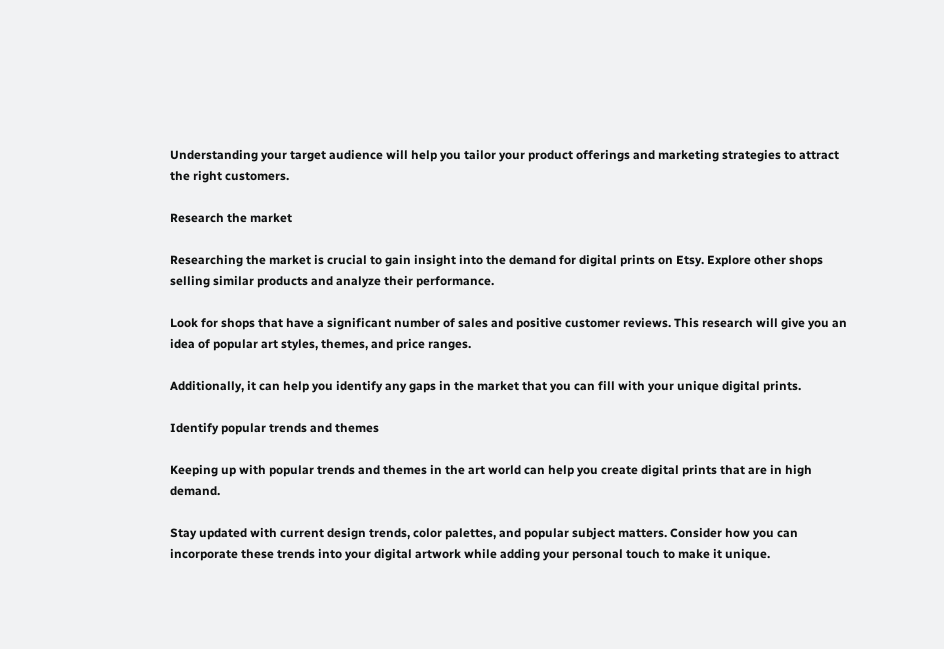Understanding your target audience will help you tailor your product offerings and marketing strategies to attract the right customers.

Research the market

Researching the market is crucial to gain insight into the demand for digital prints on Etsy. Explore other shops selling similar products and analyze their performance.

Look for shops that have a significant number of sales and positive customer reviews. This research will give you an idea of popular art styles, themes, and price ranges.

Additionally, it can help you identify any gaps in the market that you can fill with your unique digital prints.

Identify popular trends and themes

Keeping up with popular trends and themes in the art world can help you create digital prints that are in high demand.

Stay updated with current design trends, color palettes, and popular subject matters. Consider how you can incorporate these trends into your digital artwork while adding your personal touch to make it unique.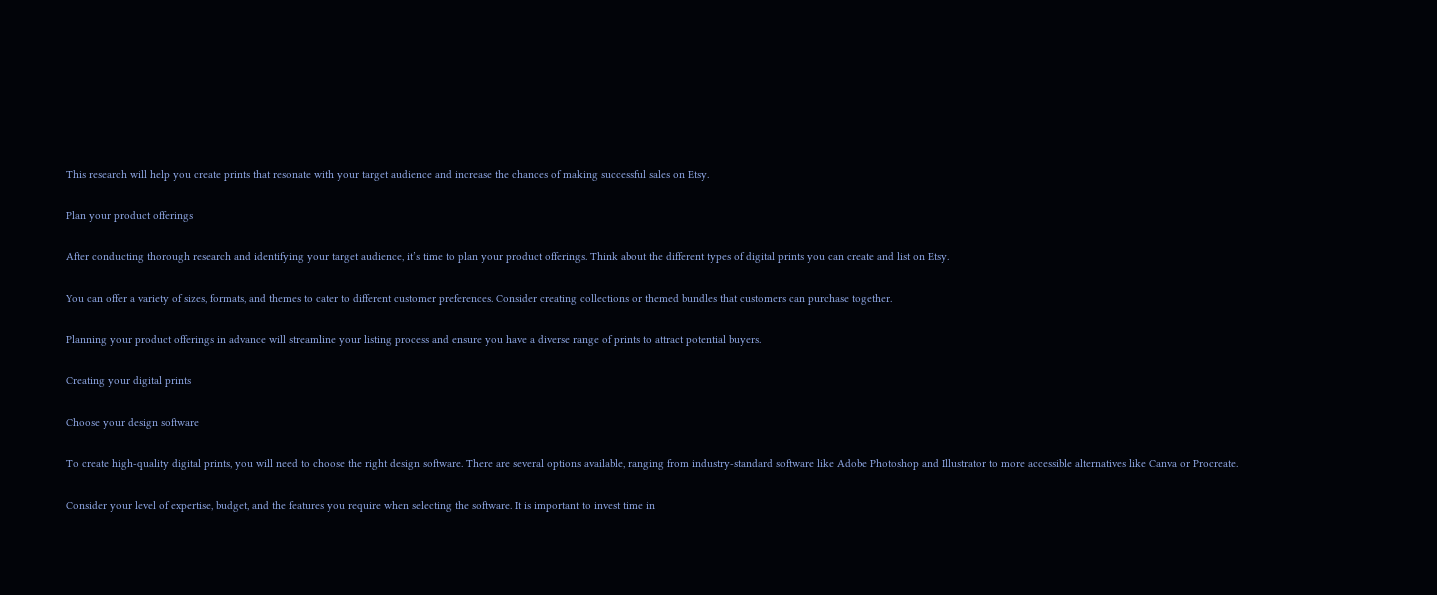This research will help you create prints that resonate with your target audience and increase the chances of making successful sales on Etsy.

Plan your product offerings

After conducting thorough research and identifying your target audience, it’s time to plan your product offerings. Think about the different types of digital prints you can create and list on Etsy.

You can offer a variety of sizes, formats, and themes to cater to different customer preferences. Consider creating collections or themed bundles that customers can purchase together.

Planning your product offerings in advance will streamline your listing process and ensure you have a diverse range of prints to attract potential buyers.

Creating your digital prints

Choose your design software

To create high-quality digital prints, you will need to choose the right design software. There are several options available, ranging from industry-standard software like Adobe Photoshop and Illustrator to more accessible alternatives like Canva or Procreate.

Consider your level of expertise, budget, and the features you require when selecting the software. It is important to invest time in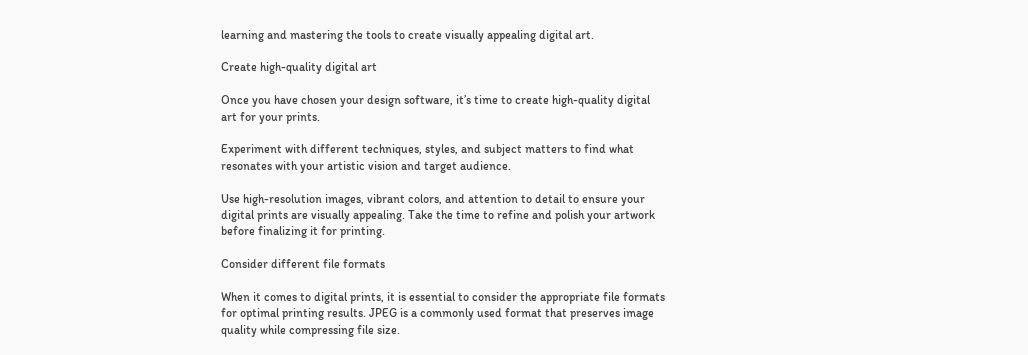learning and mastering the tools to create visually appealing digital art.

Create high-quality digital art

Once you have chosen your design software, it’s time to create high-quality digital art for your prints.

Experiment with different techniques, styles, and subject matters to find what resonates with your artistic vision and target audience.

Use high-resolution images, vibrant colors, and attention to detail to ensure your digital prints are visually appealing. Take the time to refine and polish your artwork before finalizing it for printing.

Consider different file formats

When it comes to digital prints, it is essential to consider the appropriate file formats for optimal printing results. JPEG is a commonly used format that preserves image quality while compressing file size.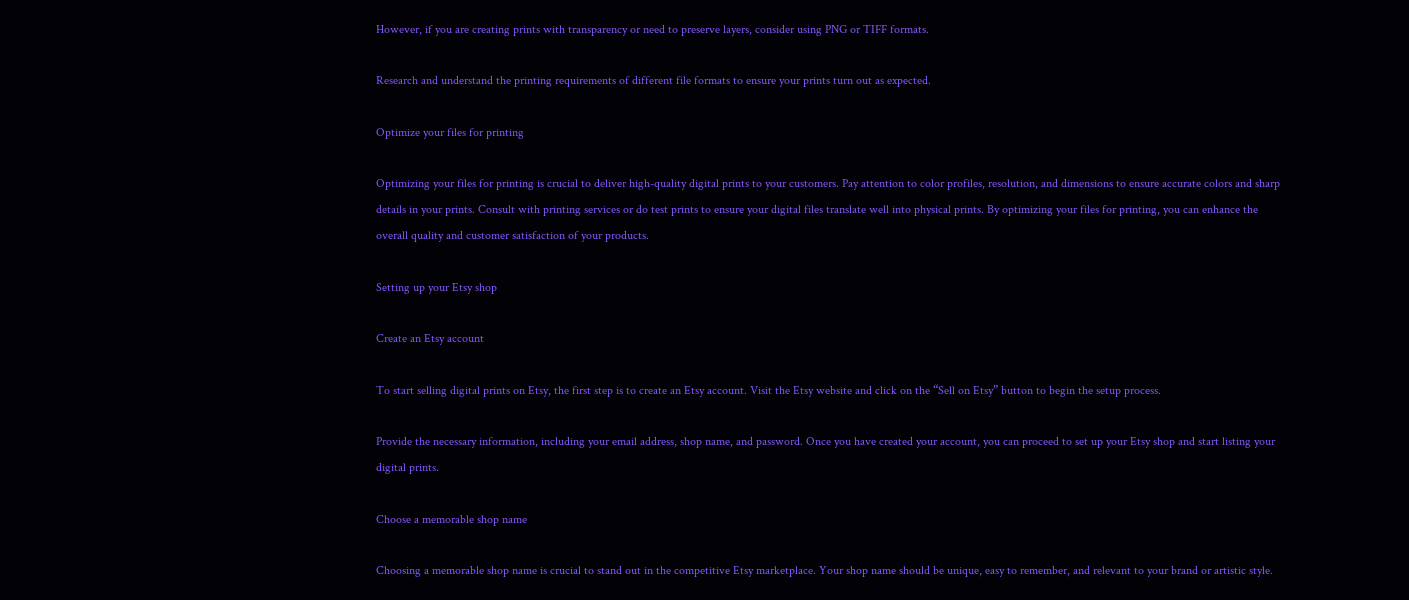However, if you are creating prints with transparency or need to preserve layers, consider using PNG or TIFF formats.

Research and understand the printing requirements of different file formats to ensure your prints turn out as expected.

Optimize your files for printing

Optimizing your files for printing is crucial to deliver high-quality digital prints to your customers. Pay attention to color profiles, resolution, and dimensions to ensure accurate colors and sharp details in your prints. Consult with printing services or do test prints to ensure your digital files translate well into physical prints. By optimizing your files for printing, you can enhance the overall quality and customer satisfaction of your products.

Setting up your Etsy shop

Create an Etsy account

To start selling digital prints on Etsy, the first step is to create an Etsy account. Visit the Etsy website and click on the “Sell on Etsy” button to begin the setup process.

Provide the necessary information, including your email address, shop name, and password. Once you have created your account, you can proceed to set up your Etsy shop and start listing your digital prints.

Choose a memorable shop name

Choosing a memorable shop name is crucial to stand out in the competitive Etsy marketplace. Your shop name should be unique, easy to remember, and relevant to your brand or artistic style.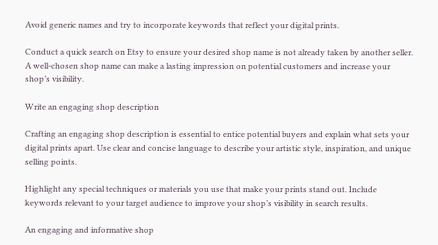Avoid generic names and try to incorporate keywords that reflect your digital prints.

Conduct a quick search on Etsy to ensure your desired shop name is not already taken by another seller. A well-chosen shop name can make a lasting impression on potential customers and increase your shop’s visibility.

Write an engaging shop description

Crafting an engaging shop description is essential to entice potential buyers and explain what sets your digital prints apart. Use clear and concise language to describe your artistic style, inspiration, and unique selling points.

Highlight any special techniques or materials you use that make your prints stand out. Include keywords relevant to your target audience to improve your shop’s visibility in search results.

An engaging and informative shop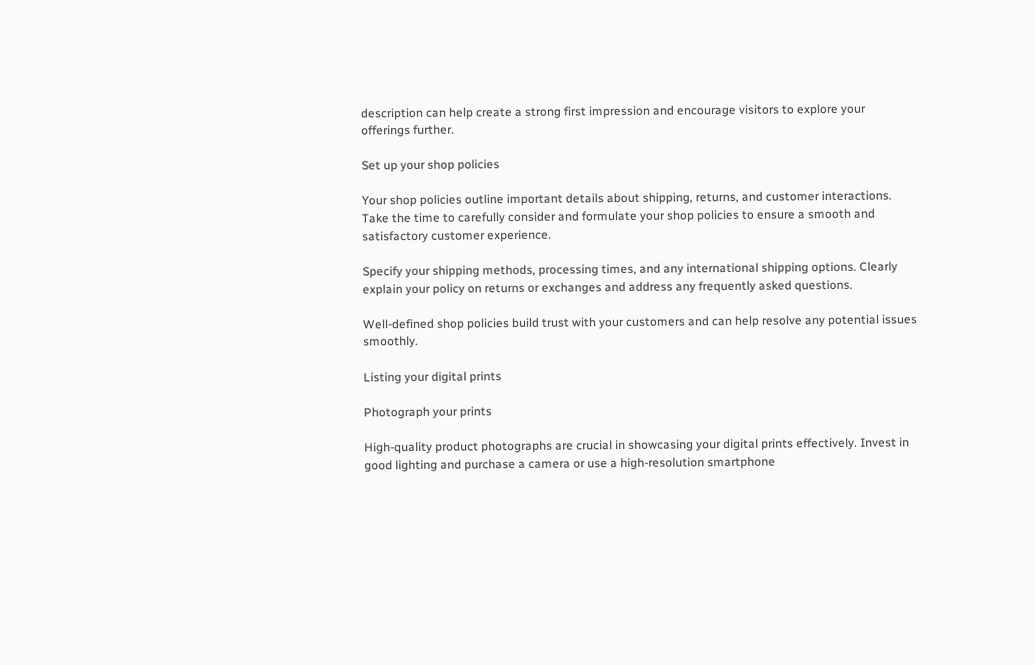description can help create a strong first impression and encourage visitors to explore your offerings further.

Set up your shop policies

Your shop policies outline important details about shipping, returns, and customer interactions. Take the time to carefully consider and formulate your shop policies to ensure a smooth and satisfactory customer experience.

Specify your shipping methods, processing times, and any international shipping options. Clearly explain your policy on returns or exchanges and address any frequently asked questions.

Well-defined shop policies build trust with your customers and can help resolve any potential issues smoothly.

Listing your digital prints

Photograph your prints

High-quality product photographs are crucial in showcasing your digital prints effectively. Invest in good lighting and purchase a camera or use a high-resolution smartphone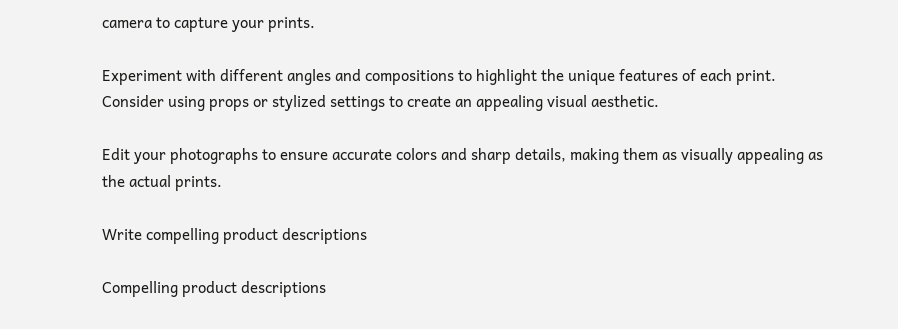camera to capture your prints.

Experiment with different angles and compositions to highlight the unique features of each print. Consider using props or stylized settings to create an appealing visual aesthetic.

Edit your photographs to ensure accurate colors and sharp details, making them as visually appealing as the actual prints.

Write compelling product descriptions

Compelling product descriptions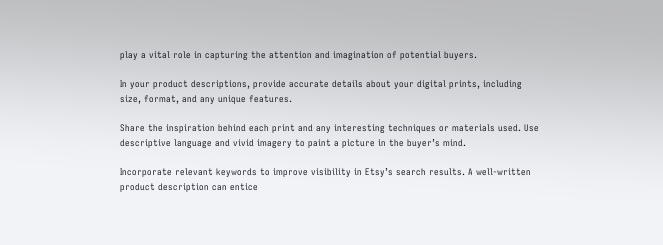play a vital role in capturing the attention and imagination of potential buyers.

In your product descriptions, provide accurate details about your digital prints, including size, format, and any unique features.

Share the inspiration behind each print and any interesting techniques or materials used. Use descriptive language and vivid imagery to paint a picture in the buyer’s mind.

Incorporate relevant keywords to improve visibility in Etsy’s search results. A well-written product description can entice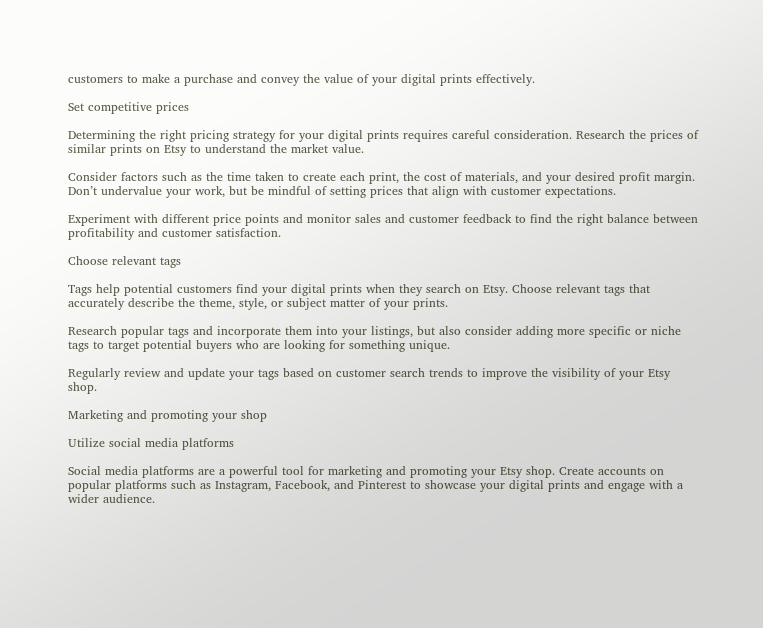customers to make a purchase and convey the value of your digital prints effectively.

Set competitive prices

Determining the right pricing strategy for your digital prints requires careful consideration. Research the prices of similar prints on Etsy to understand the market value.

Consider factors such as the time taken to create each print, the cost of materials, and your desired profit margin. Don’t undervalue your work, but be mindful of setting prices that align with customer expectations.

Experiment with different price points and monitor sales and customer feedback to find the right balance between profitability and customer satisfaction.

Choose relevant tags

Tags help potential customers find your digital prints when they search on Etsy. Choose relevant tags that accurately describe the theme, style, or subject matter of your prints.

Research popular tags and incorporate them into your listings, but also consider adding more specific or niche tags to target potential buyers who are looking for something unique.

Regularly review and update your tags based on customer search trends to improve the visibility of your Etsy shop.

Marketing and promoting your shop

Utilize social media platforms

Social media platforms are a powerful tool for marketing and promoting your Etsy shop. Create accounts on popular platforms such as Instagram, Facebook, and Pinterest to showcase your digital prints and engage with a wider audience.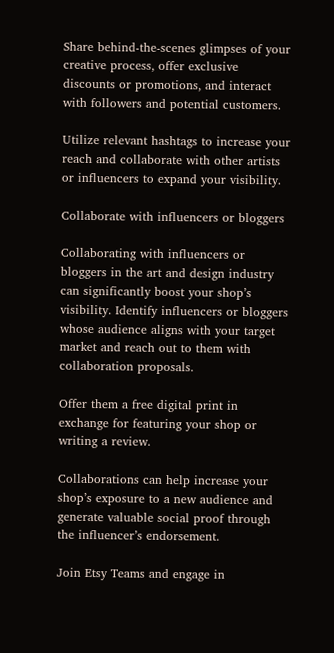Share behind-the-scenes glimpses of your creative process, offer exclusive discounts or promotions, and interact with followers and potential customers.

Utilize relevant hashtags to increase your reach and collaborate with other artists or influencers to expand your visibility.

Collaborate with influencers or bloggers

Collaborating with influencers or bloggers in the art and design industry can significantly boost your shop’s visibility. Identify influencers or bloggers whose audience aligns with your target market and reach out to them with collaboration proposals.

Offer them a free digital print in exchange for featuring your shop or writing a review.

Collaborations can help increase your shop’s exposure to a new audience and generate valuable social proof through the influencer’s endorsement.

Join Etsy Teams and engage in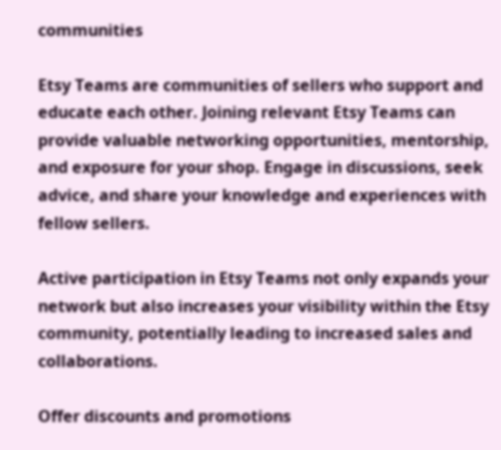communities

Etsy Teams are communities of sellers who support and educate each other. Joining relevant Etsy Teams can provide valuable networking opportunities, mentorship, and exposure for your shop. Engage in discussions, seek advice, and share your knowledge and experiences with fellow sellers.

Active participation in Etsy Teams not only expands your network but also increases your visibility within the Etsy community, potentially leading to increased sales and collaborations.

Offer discounts and promotions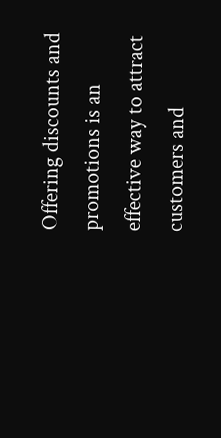Offering discounts and promotions is an effective way to attract customers and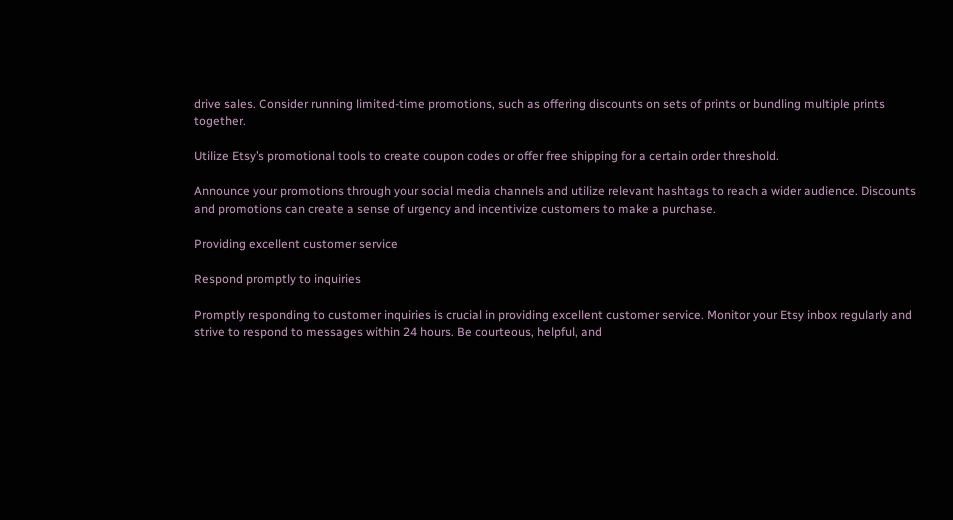drive sales. Consider running limited-time promotions, such as offering discounts on sets of prints or bundling multiple prints together.

Utilize Etsy’s promotional tools to create coupon codes or offer free shipping for a certain order threshold.

Announce your promotions through your social media channels and utilize relevant hashtags to reach a wider audience. Discounts and promotions can create a sense of urgency and incentivize customers to make a purchase.

Providing excellent customer service

Respond promptly to inquiries

Promptly responding to customer inquiries is crucial in providing excellent customer service. Monitor your Etsy inbox regularly and strive to respond to messages within 24 hours. Be courteous, helpful, and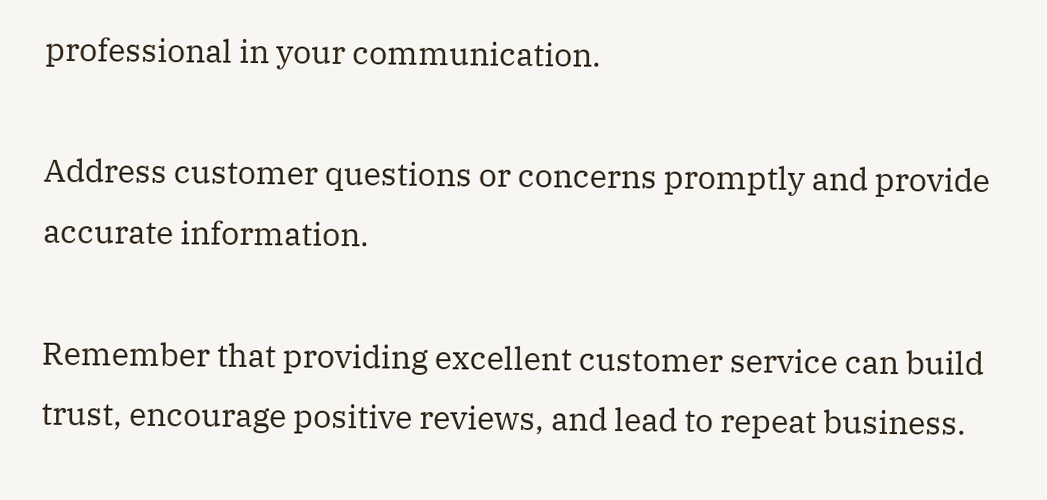professional in your communication.

Address customer questions or concerns promptly and provide accurate information.

Remember that providing excellent customer service can build trust, encourage positive reviews, and lead to repeat business.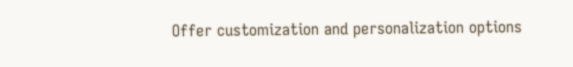Offer customization and personalization options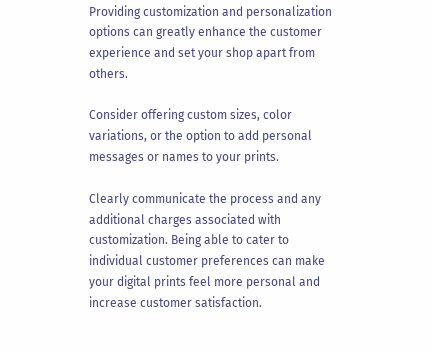Providing customization and personalization options can greatly enhance the customer experience and set your shop apart from others.

Consider offering custom sizes, color variations, or the option to add personal messages or names to your prints.

Clearly communicate the process and any additional charges associated with customization. Being able to cater to individual customer preferences can make your digital prints feel more personal and increase customer satisfaction.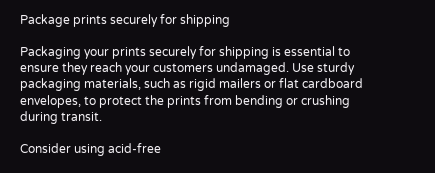Package prints securely for shipping

Packaging your prints securely for shipping is essential to ensure they reach your customers undamaged. Use sturdy packaging materials, such as rigid mailers or flat cardboard envelopes, to protect the prints from bending or crushing during transit.

Consider using acid-free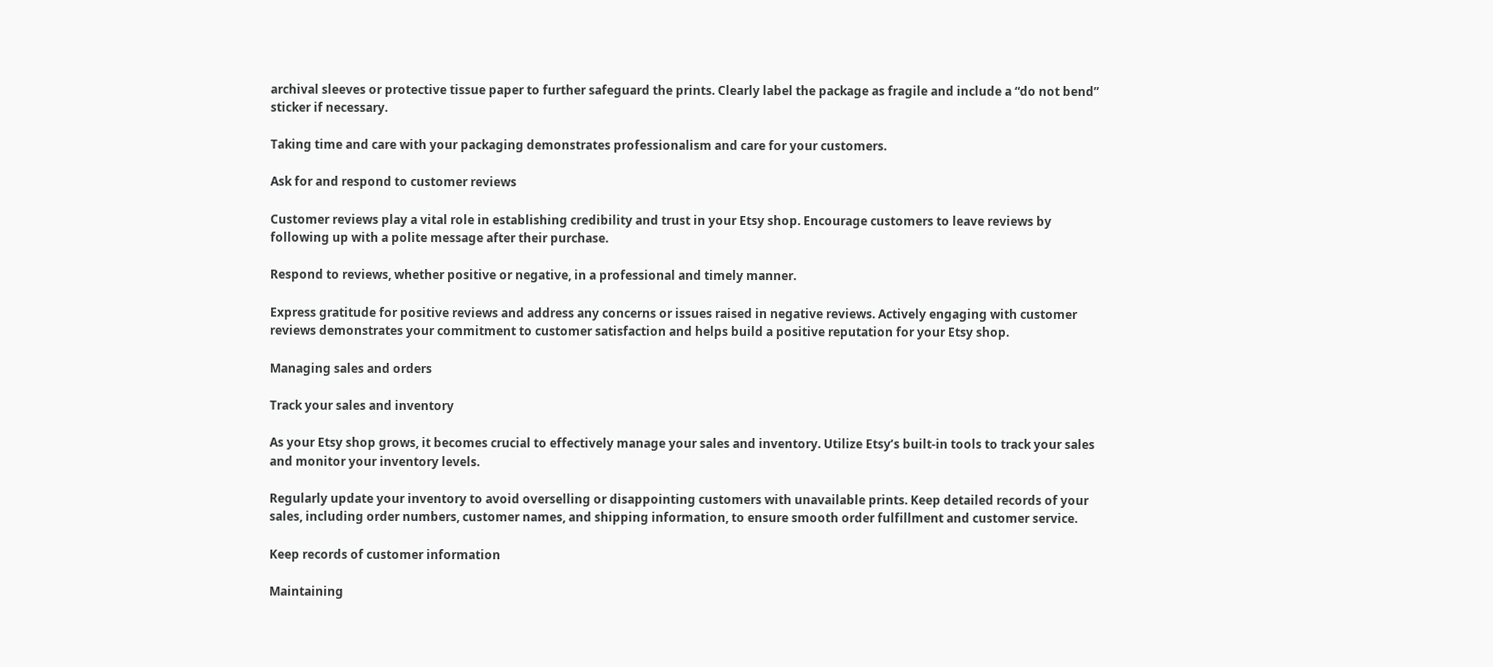archival sleeves or protective tissue paper to further safeguard the prints. Clearly label the package as fragile and include a “do not bend” sticker if necessary.

Taking time and care with your packaging demonstrates professionalism and care for your customers.

Ask for and respond to customer reviews

Customer reviews play a vital role in establishing credibility and trust in your Etsy shop. Encourage customers to leave reviews by following up with a polite message after their purchase.

Respond to reviews, whether positive or negative, in a professional and timely manner.

Express gratitude for positive reviews and address any concerns or issues raised in negative reviews. Actively engaging with customer reviews demonstrates your commitment to customer satisfaction and helps build a positive reputation for your Etsy shop.

Managing sales and orders

Track your sales and inventory

As your Etsy shop grows, it becomes crucial to effectively manage your sales and inventory. Utilize Etsy’s built-in tools to track your sales and monitor your inventory levels.

Regularly update your inventory to avoid overselling or disappointing customers with unavailable prints. Keep detailed records of your sales, including order numbers, customer names, and shipping information, to ensure smooth order fulfillment and customer service.

Keep records of customer information

Maintaining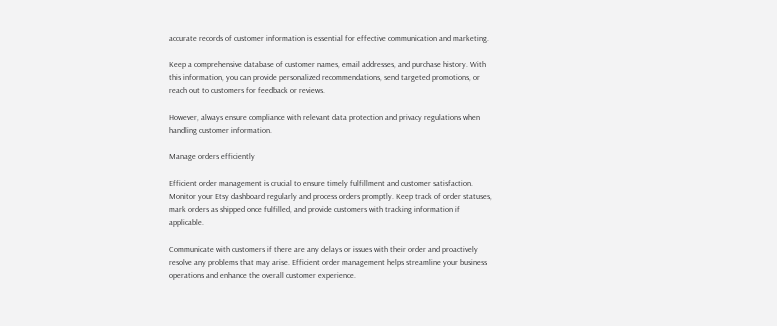accurate records of customer information is essential for effective communication and marketing.

Keep a comprehensive database of customer names, email addresses, and purchase history. With this information, you can provide personalized recommendations, send targeted promotions, or reach out to customers for feedback or reviews.

However, always ensure compliance with relevant data protection and privacy regulations when handling customer information.

Manage orders efficiently

Efficient order management is crucial to ensure timely fulfillment and customer satisfaction. Monitor your Etsy dashboard regularly and process orders promptly. Keep track of order statuses, mark orders as shipped once fulfilled, and provide customers with tracking information if applicable.

Communicate with customers if there are any delays or issues with their order and proactively resolve any problems that may arise. Efficient order management helps streamline your business operations and enhance the overall customer experience.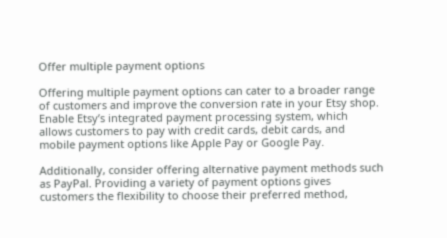Offer multiple payment options

Offering multiple payment options can cater to a broader range of customers and improve the conversion rate in your Etsy shop. Enable Etsy’s integrated payment processing system, which allows customers to pay with credit cards, debit cards, and mobile payment options like Apple Pay or Google Pay.

Additionally, consider offering alternative payment methods such as PayPal. Providing a variety of payment options gives customers the flexibility to choose their preferred method,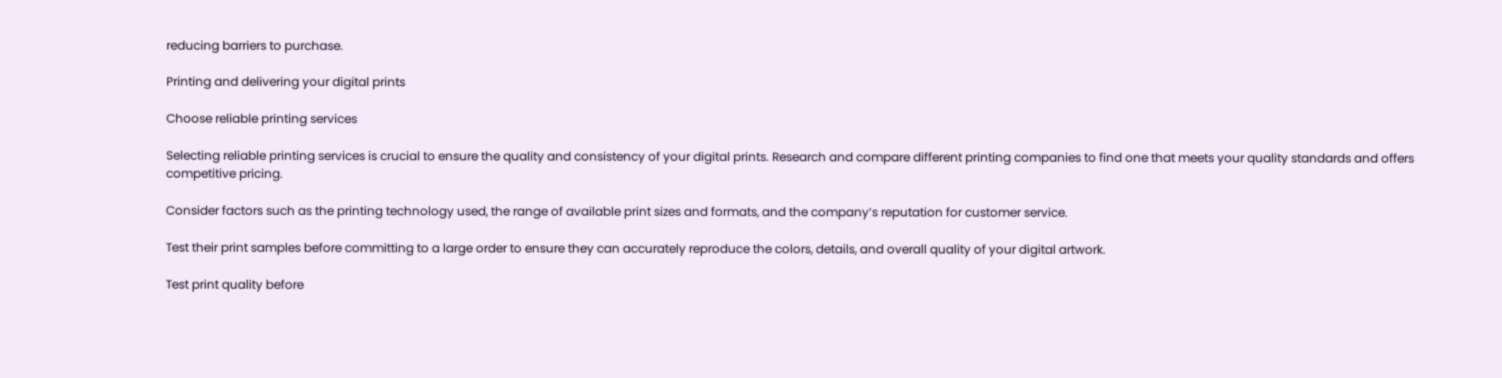reducing barriers to purchase.

Printing and delivering your digital prints

Choose reliable printing services

Selecting reliable printing services is crucial to ensure the quality and consistency of your digital prints. Research and compare different printing companies to find one that meets your quality standards and offers competitive pricing.

Consider factors such as the printing technology used, the range of available print sizes and formats, and the company’s reputation for customer service.

Test their print samples before committing to a large order to ensure they can accurately reproduce the colors, details, and overall quality of your digital artwork.

Test print quality before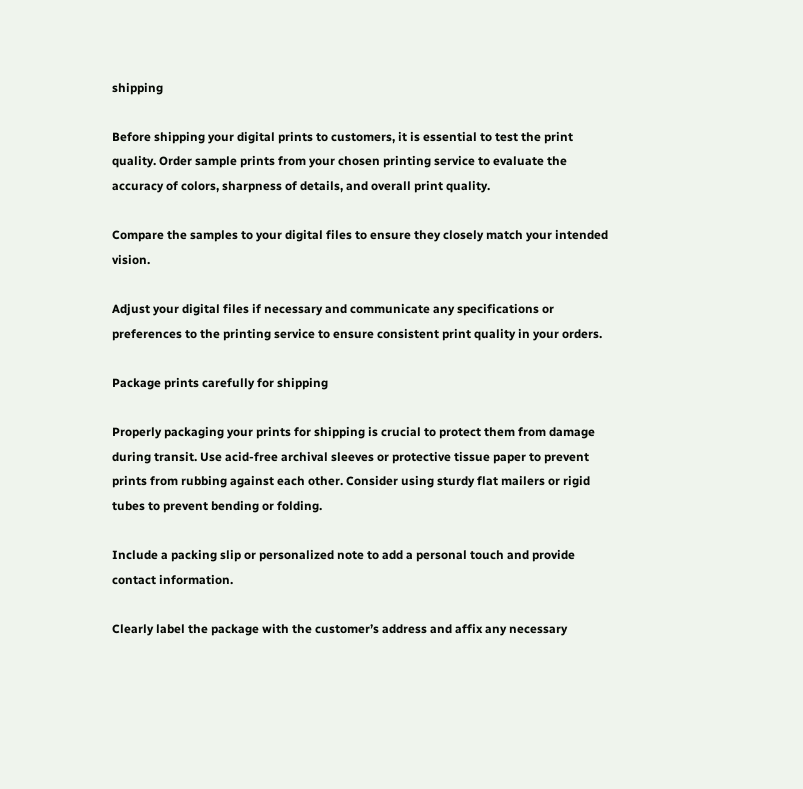shipping

Before shipping your digital prints to customers, it is essential to test the print quality. Order sample prints from your chosen printing service to evaluate the accuracy of colors, sharpness of details, and overall print quality.

Compare the samples to your digital files to ensure they closely match your intended vision.

Adjust your digital files if necessary and communicate any specifications or preferences to the printing service to ensure consistent print quality in your orders.

Package prints carefully for shipping

Properly packaging your prints for shipping is crucial to protect them from damage during transit. Use acid-free archival sleeves or protective tissue paper to prevent prints from rubbing against each other. Consider using sturdy flat mailers or rigid tubes to prevent bending or folding.

Include a packing slip or personalized note to add a personal touch and provide contact information.

Clearly label the package with the customer’s address and affix any necessary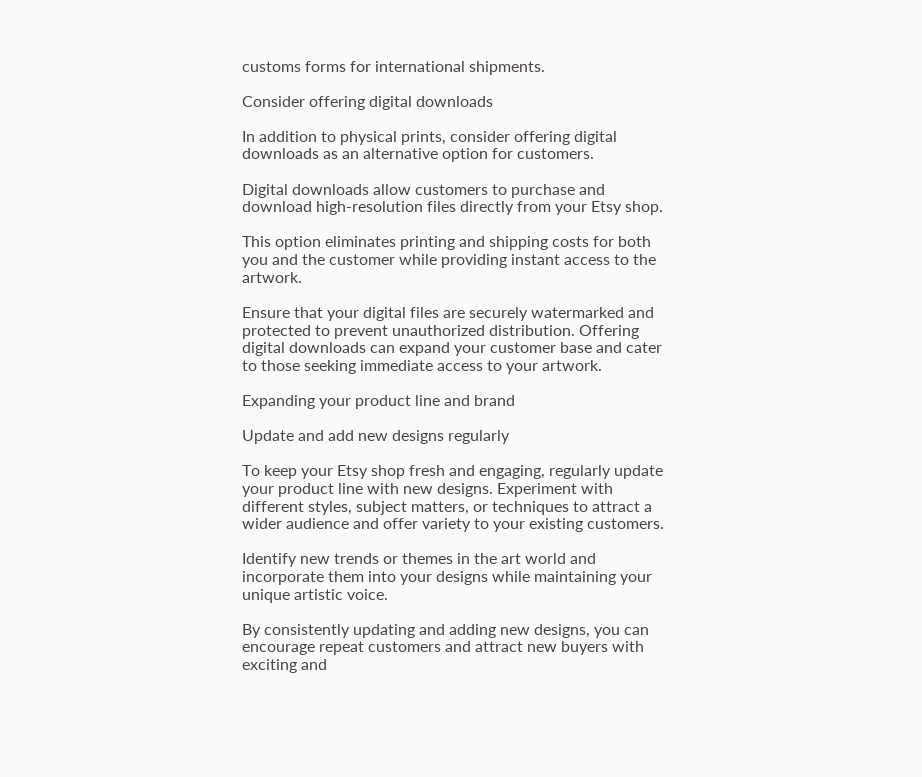customs forms for international shipments.

Consider offering digital downloads

In addition to physical prints, consider offering digital downloads as an alternative option for customers.

Digital downloads allow customers to purchase and download high-resolution files directly from your Etsy shop.

This option eliminates printing and shipping costs for both you and the customer while providing instant access to the artwork.

Ensure that your digital files are securely watermarked and protected to prevent unauthorized distribution. Offering digital downloads can expand your customer base and cater to those seeking immediate access to your artwork.

Expanding your product line and brand

Update and add new designs regularly

To keep your Etsy shop fresh and engaging, regularly update your product line with new designs. Experiment with different styles, subject matters, or techniques to attract a wider audience and offer variety to your existing customers.

Identify new trends or themes in the art world and incorporate them into your designs while maintaining your unique artistic voice.

By consistently updating and adding new designs, you can encourage repeat customers and attract new buyers with exciting and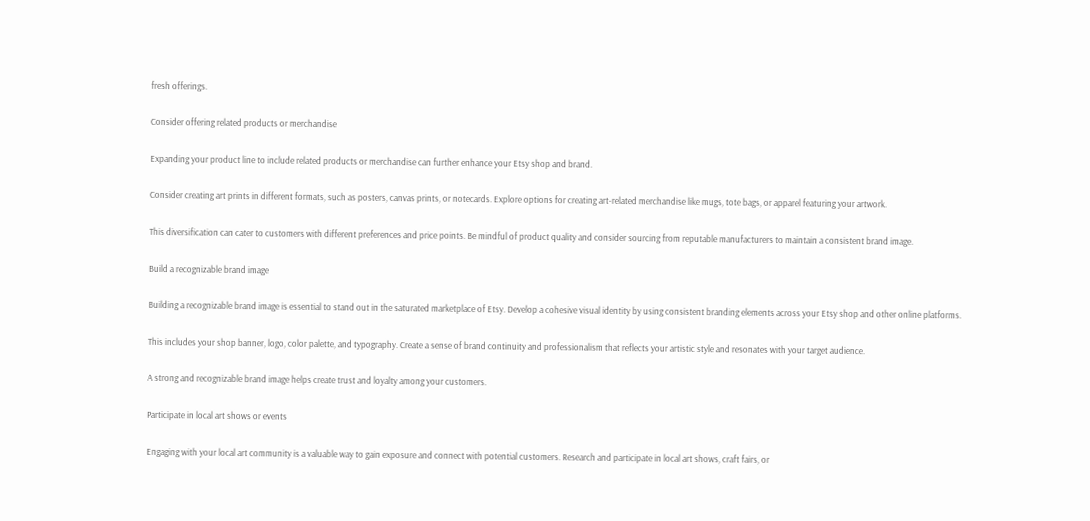fresh offerings.

Consider offering related products or merchandise

Expanding your product line to include related products or merchandise can further enhance your Etsy shop and brand.

Consider creating art prints in different formats, such as posters, canvas prints, or notecards. Explore options for creating art-related merchandise like mugs, tote bags, or apparel featuring your artwork.

This diversification can cater to customers with different preferences and price points. Be mindful of product quality and consider sourcing from reputable manufacturers to maintain a consistent brand image.

Build a recognizable brand image

Building a recognizable brand image is essential to stand out in the saturated marketplace of Etsy. Develop a cohesive visual identity by using consistent branding elements across your Etsy shop and other online platforms.

This includes your shop banner, logo, color palette, and typography. Create a sense of brand continuity and professionalism that reflects your artistic style and resonates with your target audience.

A strong and recognizable brand image helps create trust and loyalty among your customers.

Participate in local art shows or events

Engaging with your local art community is a valuable way to gain exposure and connect with potential customers. Research and participate in local art shows, craft fairs, or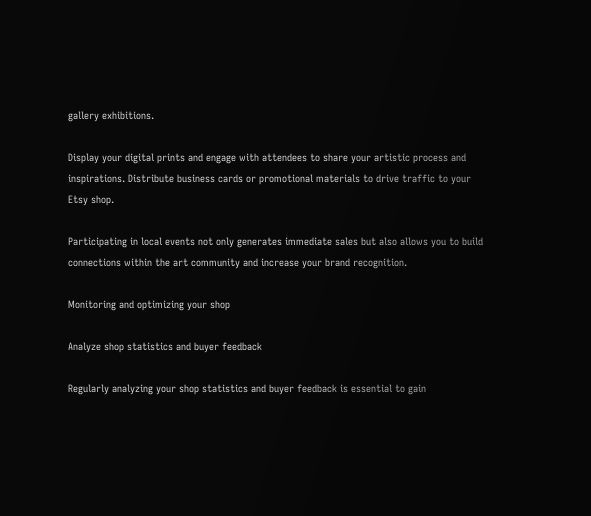gallery exhibitions.

Display your digital prints and engage with attendees to share your artistic process and inspirations. Distribute business cards or promotional materials to drive traffic to your Etsy shop.

Participating in local events not only generates immediate sales but also allows you to build connections within the art community and increase your brand recognition.

Monitoring and optimizing your shop

Analyze shop statistics and buyer feedback

Regularly analyzing your shop statistics and buyer feedback is essential to gain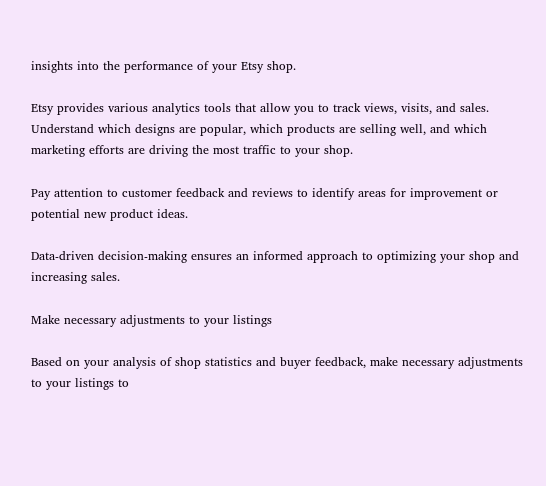insights into the performance of your Etsy shop.

Etsy provides various analytics tools that allow you to track views, visits, and sales. Understand which designs are popular, which products are selling well, and which marketing efforts are driving the most traffic to your shop.

Pay attention to customer feedback and reviews to identify areas for improvement or potential new product ideas.

Data-driven decision-making ensures an informed approach to optimizing your shop and increasing sales.

Make necessary adjustments to your listings

Based on your analysis of shop statistics and buyer feedback, make necessary adjustments to your listings to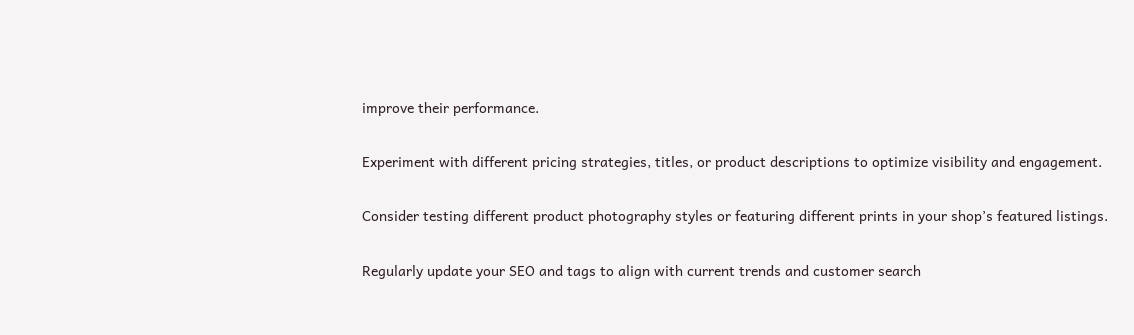improve their performance.

Experiment with different pricing strategies, titles, or product descriptions to optimize visibility and engagement.

Consider testing different product photography styles or featuring different prints in your shop’s featured listings.

Regularly update your SEO and tags to align with current trends and customer search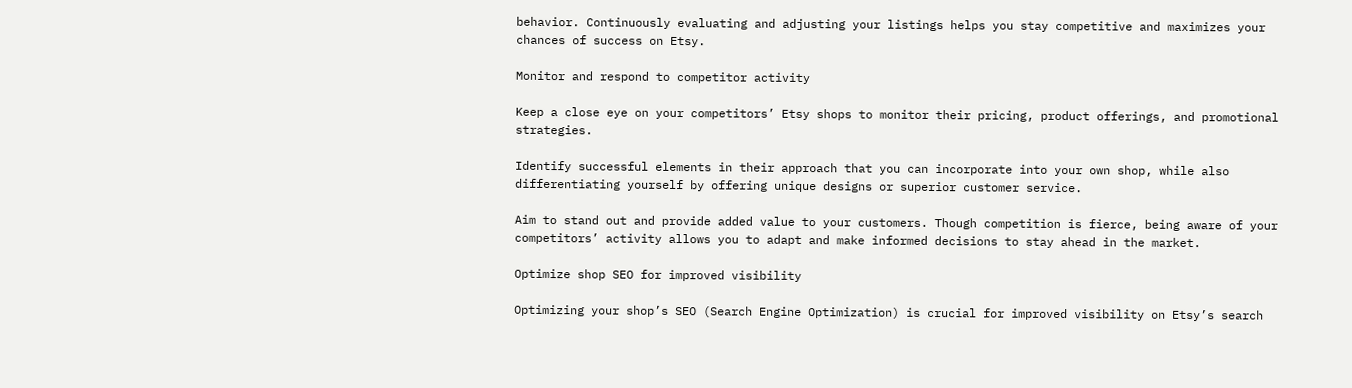behavior. Continuously evaluating and adjusting your listings helps you stay competitive and maximizes your chances of success on Etsy.

Monitor and respond to competitor activity

Keep a close eye on your competitors’ Etsy shops to monitor their pricing, product offerings, and promotional strategies.

Identify successful elements in their approach that you can incorporate into your own shop, while also differentiating yourself by offering unique designs or superior customer service.

Aim to stand out and provide added value to your customers. Though competition is fierce, being aware of your competitors’ activity allows you to adapt and make informed decisions to stay ahead in the market.

Optimize shop SEO for improved visibility

Optimizing your shop’s SEO (Search Engine Optimization) is crucial for improved visibility on Etsy’s search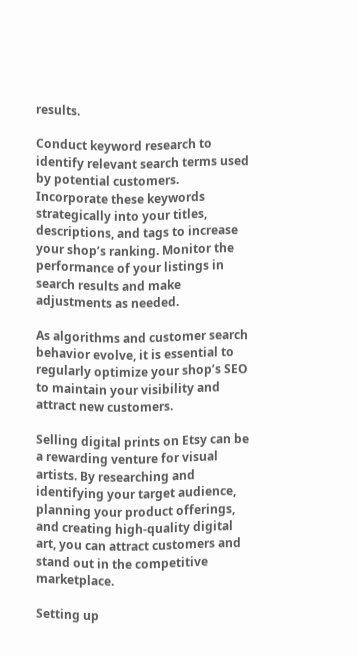results.

Conduct keyword research to identify relevant search terms used by potential customers. Incorporate these keywords strategically into your titles, descriptions, and tags to increase your shop’s ranking. Monitor the performance of your listings in search results and make adjustments as needed.

As algorithms and customer search behavior evolve, it is essential to regularly optimize your shop’s SEO to maintain your visibility and attract new customers.

Selling digital prints on Etsy can be a rewarding venture for visual artists. By researching and identifying your target audience, planning your product offerings, and creating high-quality digital art, you can attract customers and stand out in the competitive marketplace.

Setting up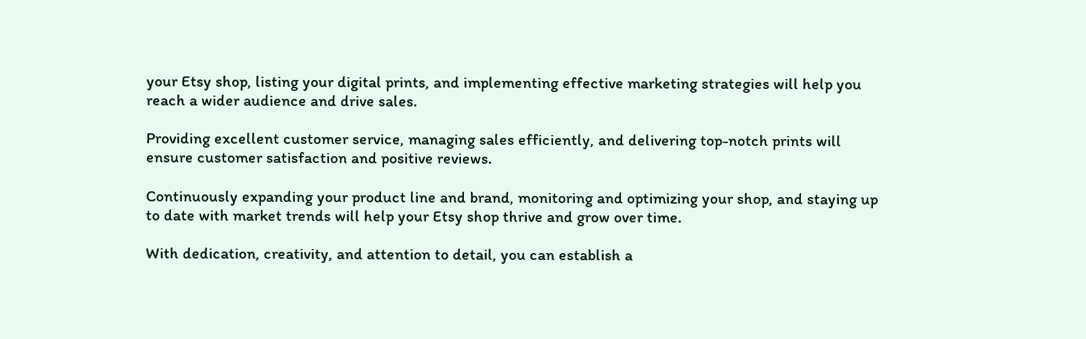your Etsy shop, listing your digital prints, and implementing effective marketing strategies will help you reach a wider audience and drive sales.

Providing excellent customer service, managing sales efficiently, and delivering top-notch prints will ensure customer satisfaction and positive reviews.

Continuously expanding your product line and brand, monitoring and optimizing your shop, and staying up to date with market trends will help your Etsy shop thrive and grow over time.

With dedication, creativity, and attention to detail, you can establish a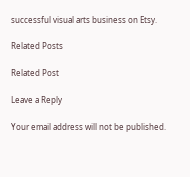successful visual arts business on Etsy.

Related Posts

Related Post

Leave a Reply

Your email address will not be published.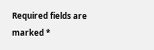Required fields are marked *